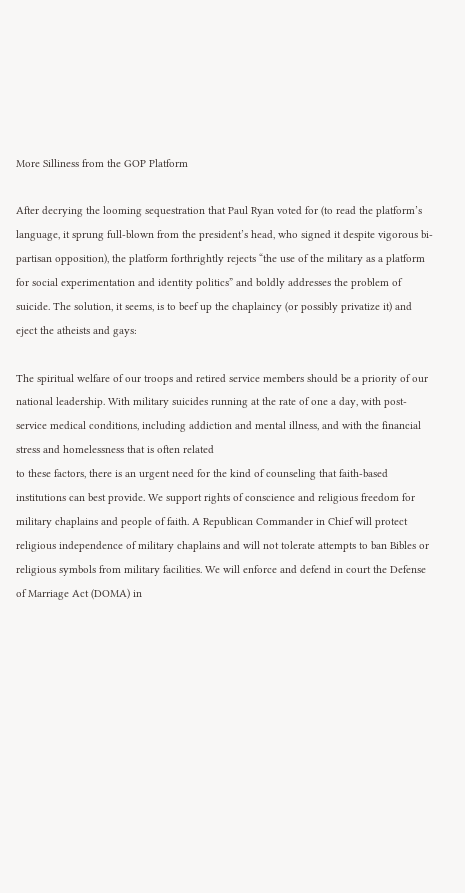More Silliness from the GOP Platform

After decrying the looming sequestration that Paul Ryan voted for (to read the platform’s language, it sprung full-blown from the president’s head, who signed it despite vigorous bi-partisan opposition), the platform forthrightly rejects “the use of the military as a platform for social experimentation and identity politics” and boldly addresses the problem of suicide. The solution, it seems, is to beef up the chaplaincy (or possibly privatize it) and eject the atheists and gays:

The spiritual welfare of our troops and retired service members should be a priority of our national leadership. With military suicides running at the rate of one a day, with post-service medical conditions, including addiction and mental illness, and with the financial stress and homelessness that is often related
to these factors, there is an urgent need for the kind of counseling that faith-based institutions can best provide. We support rights of conscience and religious freedom for military chaplains and people of faith. A Republican Commander in Chief will protect religious independence of military chaplains and will not tolerate attempts to ban Bibles or religious symbols from military facilities. We will enforce and defend in court the Defense of Marriage Act (DOMA) in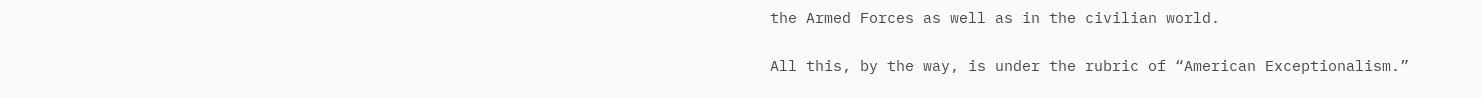the Armed Forces as well as in the civilian world.

All this, by the way, is under the rubric of “American Exceptionalism.”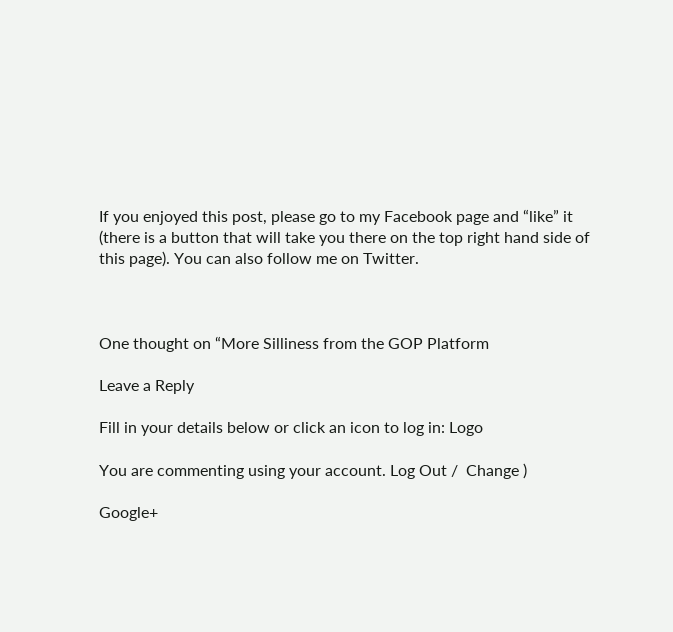If you enjoyed this post, please go to my Facebook page and “like” it (there is a button that will take you there on the top right hand side of this page). You can also follow me on Twitter.



One thought on “More Silliness from the GOP Platform

Leave a Reply

Fill in your details below or click an icon to log in: Logo

You are commenting using your account. Log Out /  Change )

Google+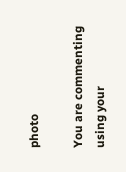photo

You are commenting using your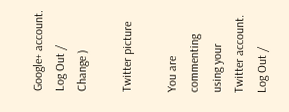Google+ account. Log Out /  Change )

Twitter picture

You are commenting using your Twitter account. Log Out /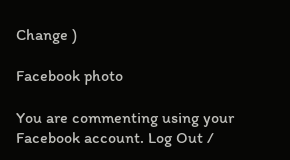Change )

Facebook photo

You are commenting using your Facebook account. Log Out /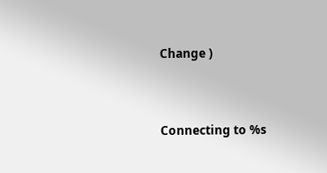Change )


Connecting to %s